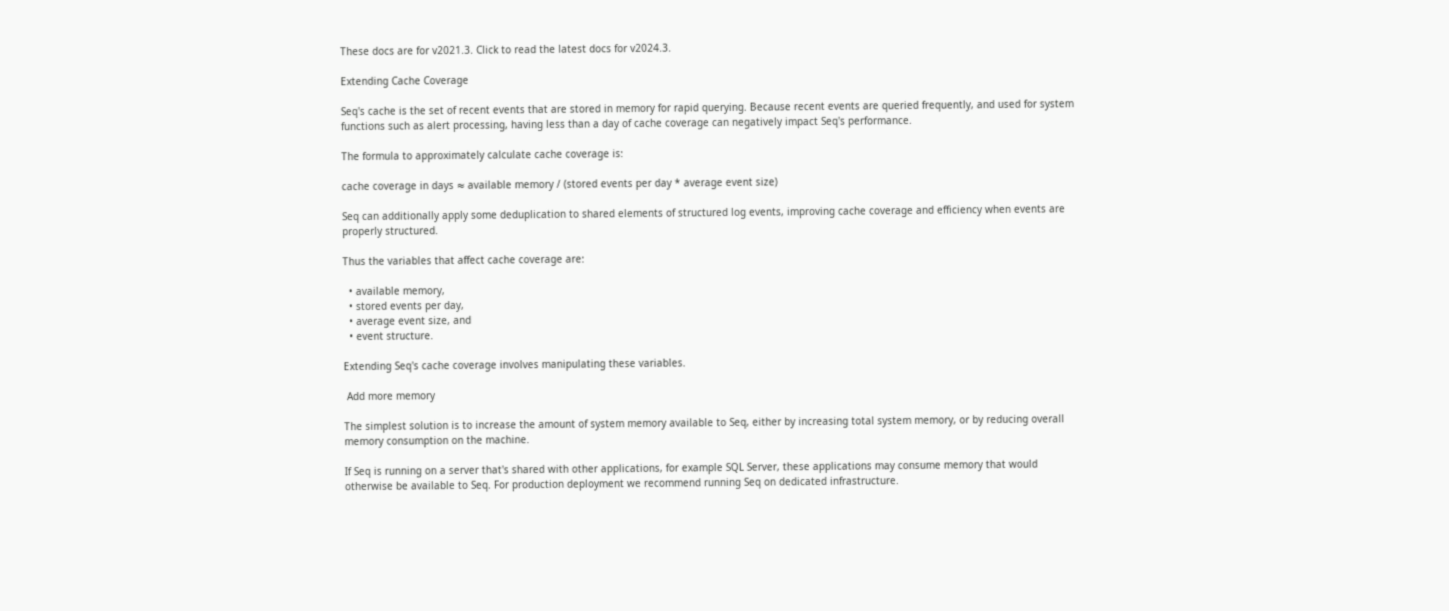These docs are for v2021.3. Click to read the latest docs for v2024.3.

Extending Cache Coverage

Seq's cache is the set of recent events that are stored in memory for rapid querying. Because recent events are queried frequently, and used for system functions such as alert processing, having less than a day of cache coverage can negatively impact Seq's performance.

The formula to approximately calculate cache coverage is:

cache coverage in days ≈ available memory / (stored events per day * average event size)

Seq can additionally apply some deduplication to shared elements of structured log events, improving cache coverage and efficiency when events are properly structured.

Thus the variables that affect cache coverage are:

  • available memory,
  • stored events per day,
  • average event size, and
  • event structure.

Extending Seq's cache coverage involves manipulating these variables.

 Add more memory

The simplest solution is to increase the amount of system memory available to Seq, either by increasing total system memory, or by reducing overall memory consumption on the machine.

If Seq is running on a server that's shared with other applications, for example SQL Server, these applications may consume memory that would otherwise be available to Seq. For production deployment we recommend running Seq on dedicated infrastructure.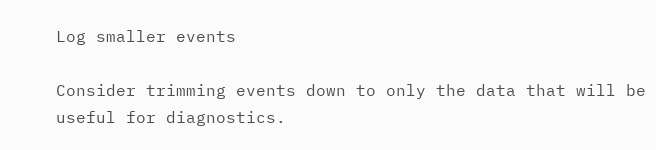Log smaller events

Consider trimming events down to only the data that will be useful for diagnostics.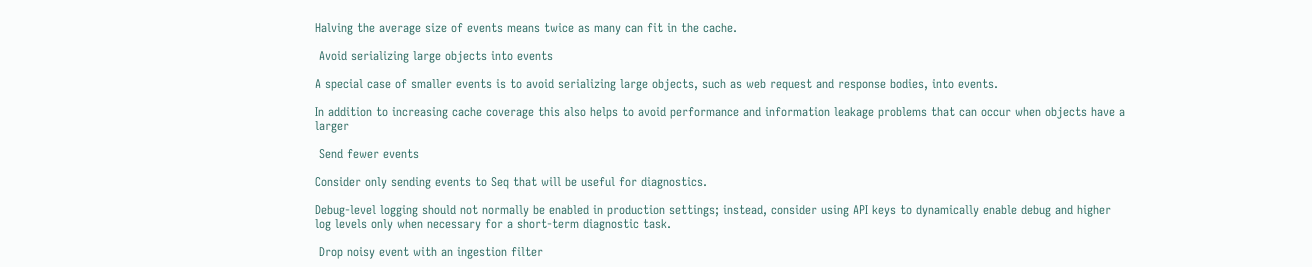Halving the average size of events means twice as many can fit in the cache.

 Avoid serializing large objects into events

A special case of smaller events is to avoid serializing large objects, such as web request and response bodies, into events.

In addition to increasing cache coverage this also helps to avoid performance and information leakage problems that can occur when objects have a larger

 Send fewer events

Consider only sending events to Seq that will be useful for diagnostics.

Debug-level logging should not normally be enabled in production settings; instead, consider using API keys to dynamically enable debug and higher log levels only when necessary for a short-term diagnostic task.

 Drop noisy event with an ingestion filter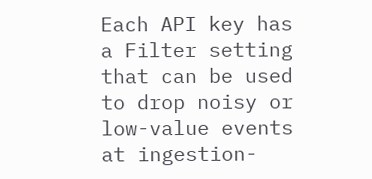Each API key has a Filter setting that can be used to drop noisy or low-value events at ingestion-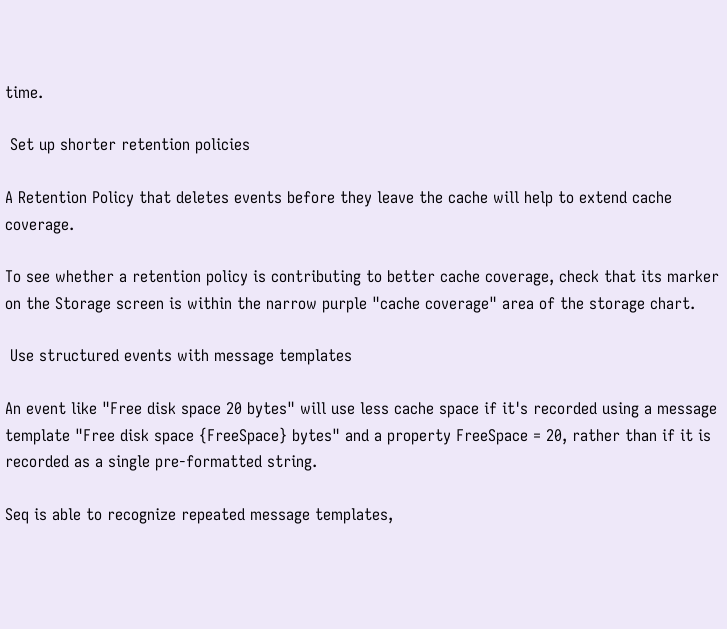time.

 Set up shorter retention policies

A Retention Policy that deletes events before they leave the cache will help to extend cache coverage.

To see whether a retention policy is contributing to better cache coverage, check that its marker on the Storage screen is within the narrow purple "cache coverage" area of the storage chart.

 Use structured events with message templates

An event like "Free disk space 20 bytes" will use less cache space if it's recorded using a message template "Free disk space {FreeSpace} bytes" and a property FreeSpace = 20, rather than if it is recorded as a single pre-formatted string.

Seq is able to recognize repeated message templates,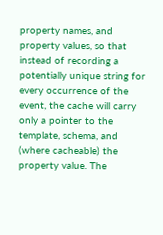property names, and property values, so that instead of recording a potentially unique string for every occurrence of the event, the cache will carry only a pointer to the template, schema, and (where cacheable) the property value. The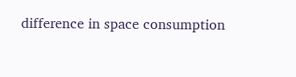difference in space consumption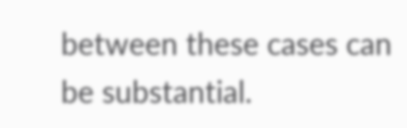between these cases can be substantial.